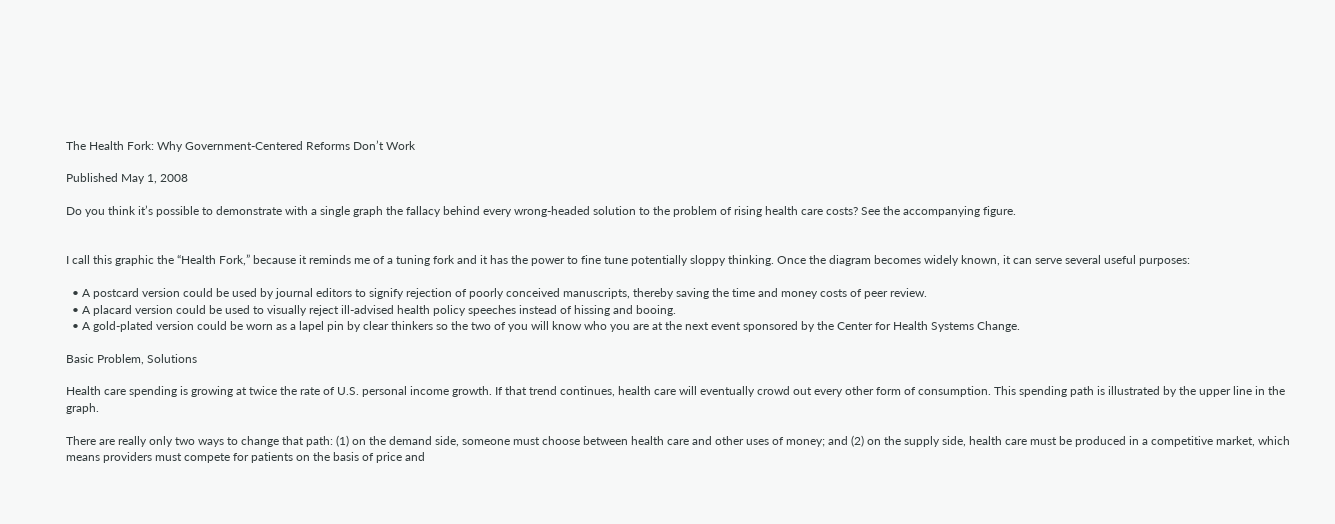The Health Fork: Why Government-Centered Reforms Don’t Work

Published May 1, 2008

Do you think it’s possible to demonstrate with a single graph the fallacy behind every wrong-headed solution to the problem of rising health care costs? See the accompanying figure.


I call this graphic the “Health Fork,” because it reminds me of a tuning fork and it has the power to fine tune potentially sloppy thinking. Once the diagram becomes widely known, it can serve several useful purposes:

  • A postcard version could be used by journal editors to signify rejection of poorly conceived manuscripts, thereby saving the time and money costs of peer review.
  • A placard version could be used to visually reject ill-advised health policy speeches instead of hissing and booing.
  • A gold-plated version could be worn as a lapel pin by clear thinkers so the two of you will know who you are at the next event sponsored by the Center for Health Systems Change.

Basic Problem, Solutions

Health care spending is growing at twice the rate of U.S. personal income growth. If that trend continues, health care will eventually crowd out every other form of consumption. This spending path is illustrated by the upper line in the graph.

There are really only two ways to change that path: (1) on the demand side, someone must choose between health care and other uses of money; and (2) on the supply side, health care must be produced in a competitive market, which means providers must compete for patients on the basis of price and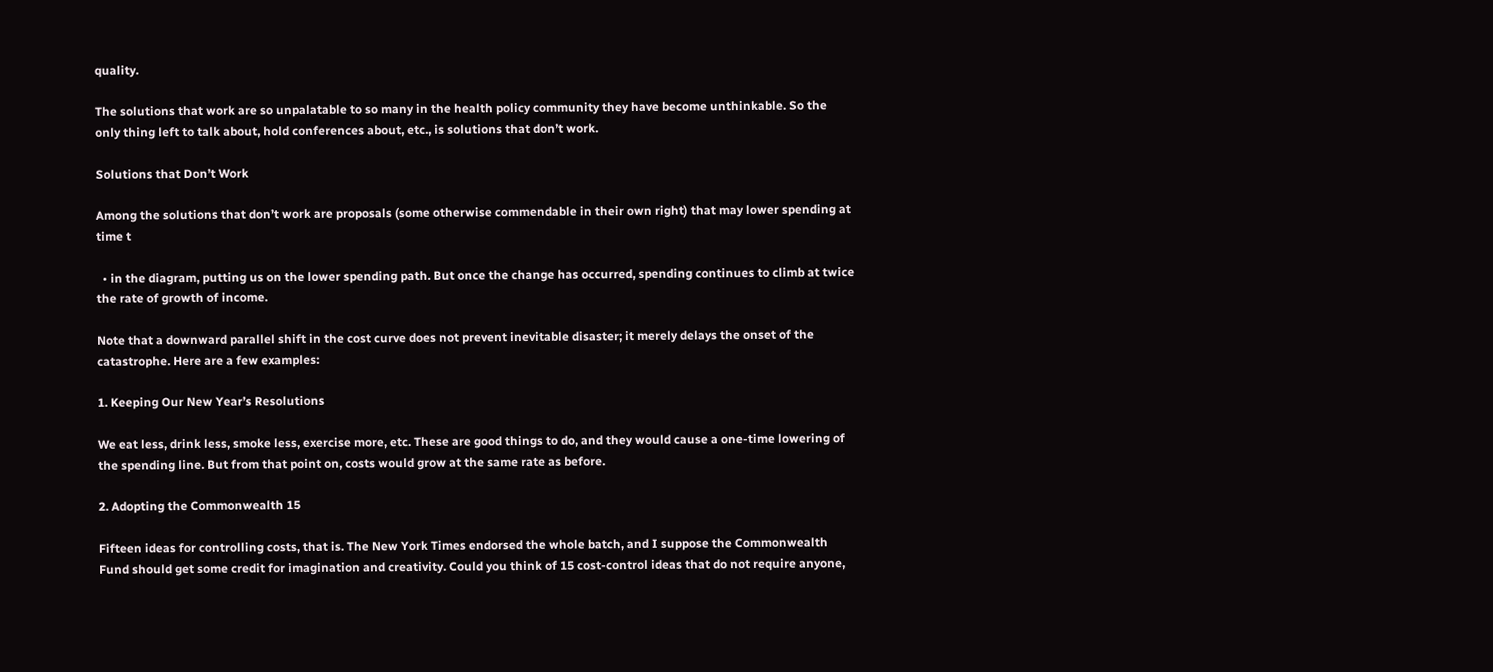quality.

The solutions that work are so unpalatable to so many in the health policy community they have become unthinkable. So the only thing left to talk about, hold conferences about, etc., is solutions that don’t work.

Solutions that Don’t Work

Among the solutions that don’t work are proposals (some otherwise commendable in their own right) that may lower spending at time t

  • in the diagram, putting us on the lower spending path. But once the change has occurred, spending continues to climb at twice the rate of growth of income.

Note that a downward parallel shift in the cost curve does not prevent inevitable disaster; it merely delays the onset of the catastrophe. Here are a few examples:

1. Keeping Our New Year’s Resolutions

We eat less, drink less, smoke less, exercise more, etc. These are good things to do, and they would cause a one-time lowering of the spending line. But from that point on, costs would grow at the same rate as before.

2. Adopting the Commonwealth 15

Fifteen ideas for controlling costs, that is. The New York Times endorsed the whole batch, and I suppose the Commonwealth Fund should get some credit for imagination and creativity. Could you think of 15 cost-control ideas that do not require anyone,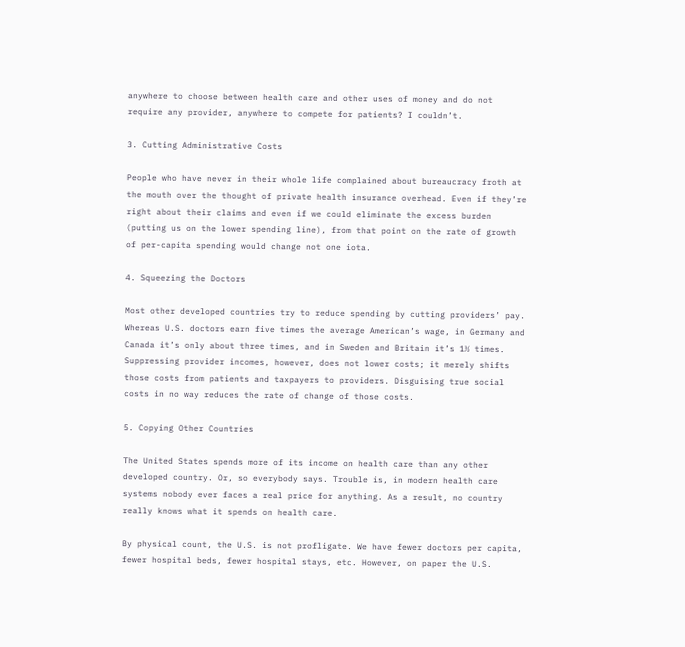anywhere to choose between health care and other uses of money and do not require any provider, anywhere to compete for patients? I couldn’t.

3. Cutting Administrative Costs

People who have never in their whole life complained about bureaucracy froth at the mouth over the thought of private health insurance overhead. Even if they’re right about their claims and even if we could eliminate the excess burden (putting us on the lower spending line), from that point on the rate of growth of per-capita spending would change not one iota.

4. Squeezing the Doctors

Most other developed countries try to reduce spending by cutting providers’ pay. Whereas U.S. doctors earn five times the average American’s wage, in Germany and Canada it’s only about three times, and in Sweden and Britain it’s 1½ times. Suppressing provider incomes, however, does not lower costs; it merely shifts those costs from patients and taxpayers to providers. Disguising true social costs in no way reduces the rate of change of those costs.

5. Copying Other Countries

The United States spends more of its income on health care than any other developed country. Or, so everybody says. Trouble is, in modern health care systems nobody ever faces a real price for anything. As a result, no country really knows what it spends on health care.

By physical count, the U.S. is not profligate. We have fewer doctors per capita, fewer hospital beds, fewer hospital stays, etc. However, on paper the U.S.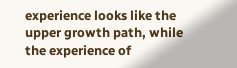experience looks like the upper growth path, while the experience of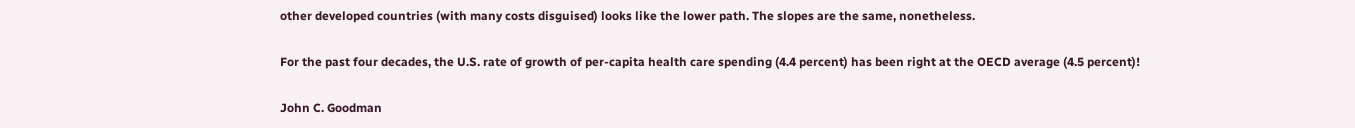other developed countries (with many costs disguised) looks like the lower path. The slopes are the same, nonetheless.

For the past four decades, the U.S. rate of growth of per-capita health care spending (4.4 percent) has been right at the OECD average (4.5 percent)!

John C. Goodman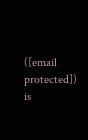([email protected]) is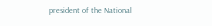president of the National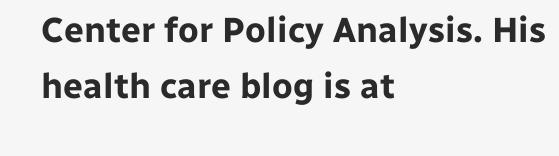Center for Policy Analysis. His health care blog is at